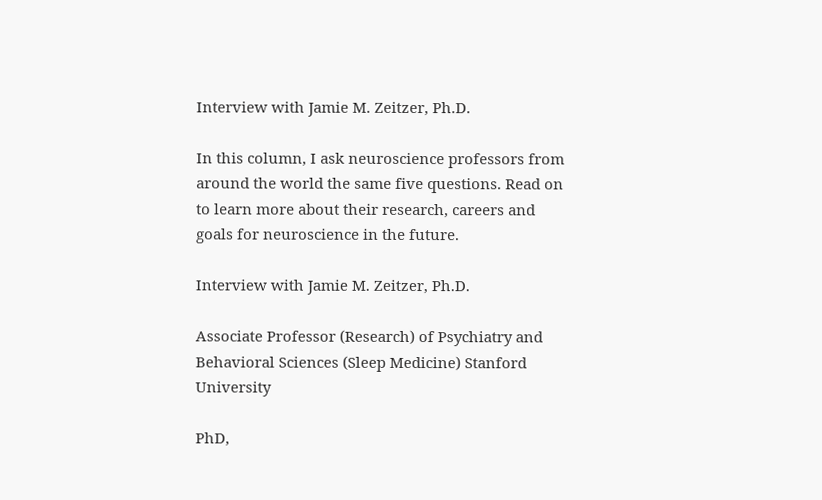Interview with Jamie M. Zeitzer, Ph.D.

In this column, I ask neuroscience professors from around the world the same five questions. Read on to learn more about their research, careers and goals for neuroscience in the future.

Interview with Jamie M. Zeitzer, Ph.D.

Associate Professor (Research) of Psychiatry and Behavioral Sciences (Sleep Medicine) Stanford University

PhD,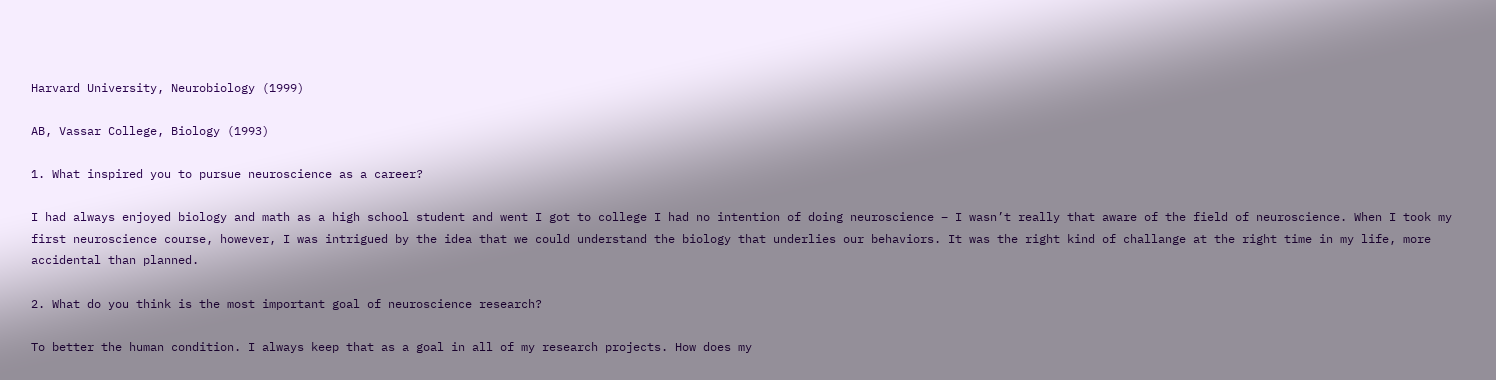Harvard University, Neurobiology (1999)

AB, Vassar College, Biology (1993)

1. What inspired you to pursue neuroscience as a career?

I had always enjoyed biology and math as a high school student and went I got to college I had no intention of doing neuroscience – I wasn’t really that aware of the field of neuroscience. When I took my first neuroscience course, however, I was intrigued by the idea that we could understand the biology that underlies our behaviors. It was the right kind of challange at the right time in my life, more accidental than planned.

2. What do you think is the most important goal of neuroscience research?

To better the human condition. I always keep that as a goal in all of my research projects. How does my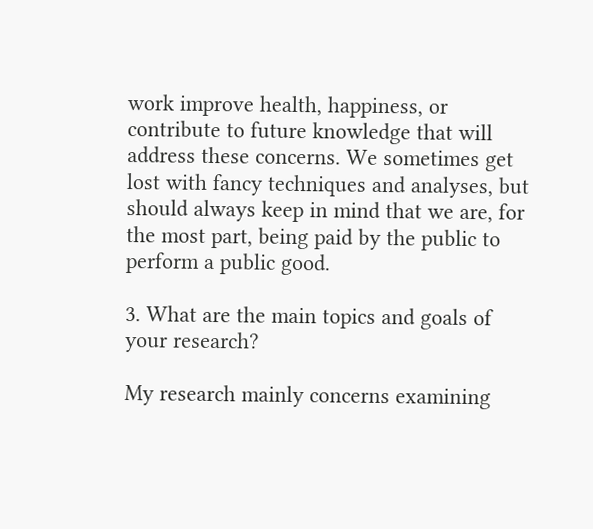work improve health, happiness, or contribute to future knowledge that will address these concerns. We sometimes get lost with fancy techniques and analyses, but should always keep in mind that we are, for the most part, being paid by the public to perform a public good.

3. What are the main topics and goals of your research?

My research mainly concerns examining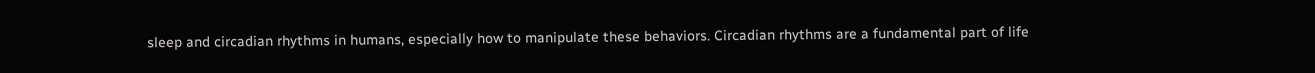sleep and circadian rhythms in humans, especially how to manipulate these behaviors. Circadian rhythms are a fundamental part of life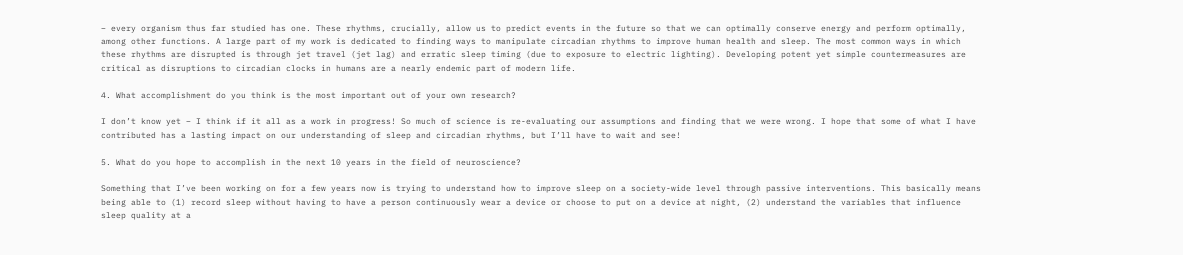– every organism thus far studied has one. These rhythms, crucially, allow us to predict events in the future so that we can optimally conserve energy and perform optimally, among other functions. A large part of my work is dedicated to finding ways to manipulate circadian rhythms to improve human health and sleep. The most common ways in which these rhythms are disrupted is through jet travel (jet lag) and erratic sleep timing (due to exposure to electric lighting). Developing potent yet simple countermeasures are critical as disruptions to circadian clocks in humans are a nearly endemic part of modern life.

4. What accomplishment do you think is the most important out of your own research?

I don’t know yet – I think if it all as a work in progress! So much of science is re-evaluating our assumptions and finding that we were wrong. I hope that some of what I have contributed has a lasting impact on our understanding of sleep and circadian rhythms, but I’ll have to wait and see!

5. What do you hope to accomplish in the next 10 years in the field of neuroscience?

Something that I’ve been working on for a few years now is trying to understand how to improve sleep on a society-wide level through passive interventions. This basically means being able to (1) record sleep without having to have a person continuously wear a device or choose to put on a device at night, (2) understand the variables that influence sleep quality at a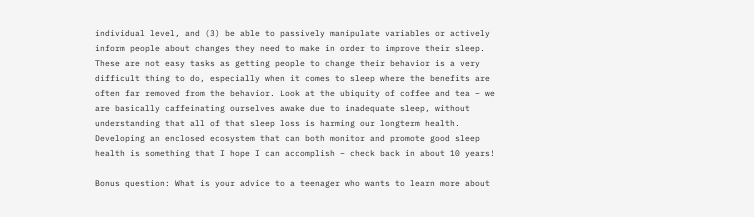individual level, and (3) be able to passively manipulate variables or actively inform people about changes they need to make in order to improve their sleep. These are not easy tasks as getting people to change their behavior is a very difficult thing to do, especially when it comes to sleep where the benefits are often far removed from the behavior. Look at the ubiquity of coffee and tea – we are basically caffeinating ourselves awake due to inadequate sleep, without understanding that all of that sleep loss is harming our longterm health. Developing an enclosed ecosystem that can both monitor and promote good sleep health is something that I hope I can accomplish – check back in about 10 years!

Bonus question: What is your advice to a teenager who wants to learn more about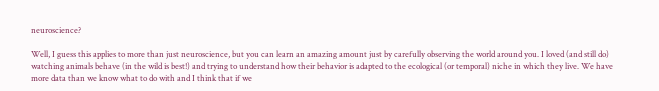neuroscience?

Well, I guess this applies to more than just neuroscience, but you can learn an amazing amount just by carefully observing the world around you. I loved (and still do) watching animals behave (in the wild is best!) and trying to understand how their behavior is adapted to the ecological (or temporal) niche in which they live. We have more data than we know what to do with and I think that if we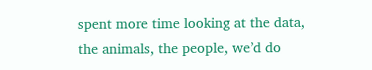spent more time looking at the data, the animals, the people, we’d do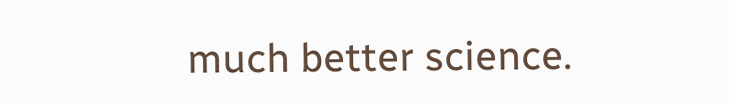much better science.